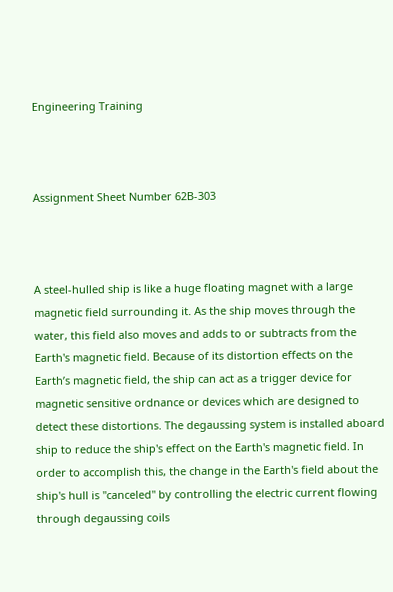Engineering Training



Assignment Sheet Number 62B-303



A steel-hulled ship is like a huge floating magnet with a large magnetic field surrounding it. As the ship moves through the water, this field also moves and adds to or subtracts from the Earth's magnetic field. Because of its distortion effects on the Earth’s magnetic field, the ship can act as a trigger device for magnetic sensitive ordnance or devices which are designed to detect these distortions. The degaussing system is installed aboard ship to reduce the ship's effect on the Earth's magnetic field. In order to accomplish this, the change in the Earth's field about the ship's hull is "canceled" by controlling the electric current flowing through degaussing coils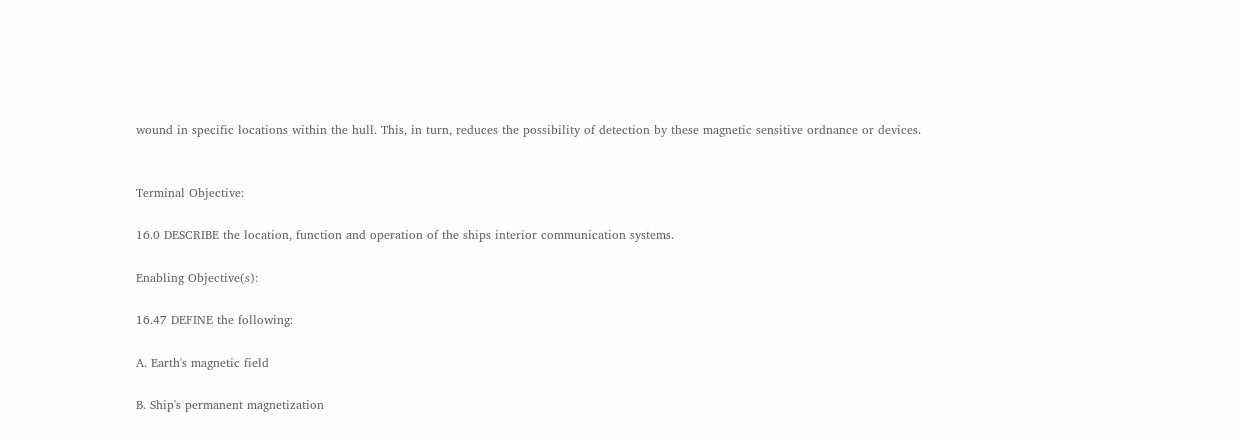wound in specific locations within the hull. This, in turn, reduces the possibility of detection by these magnetic sensitive ordnance or devices.


Terminal Objective:

16.0 DESCRIBE the location, function and operation of the ships interior communication systems.

Enabling Objective(s):

16.47 DEFINE the following:

A. Earth's magnetic field

B. Ship's permanent magnetization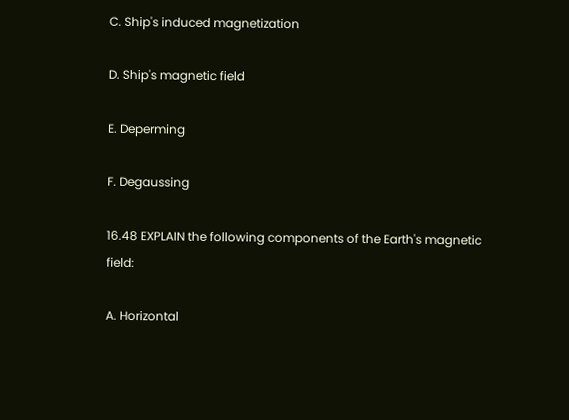C. Ship's induced magnetization

D. Ship's magnetic field

E. Deperming

F. Degaussing

16.48 EXPLAIN the following components of the Earth's magnetic field:

A. Horizontal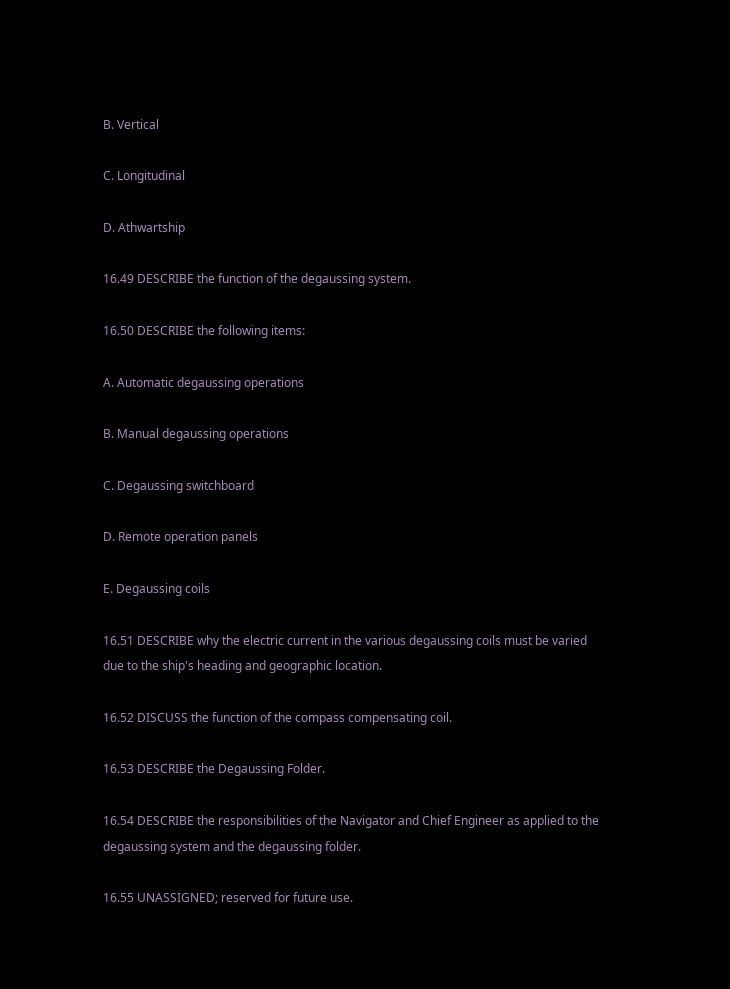B. Vertical

C. Longitudinal

D. Athwartship

16.49 DESCRIBE the function of the degaussing system.

16.50 DESCRIBE the following items:

A. Automatic degaussing operations

B. Manual degaussing operations

C. Degaussing switchboard

D. Remote operation panels

E. Degaussing coils

16.51 DESCRIBE why the electric current in the various degaussing coils must be varied due to the ship's heading and geographic location.

16.52 DISCUSS the function of the compass compensating coil.

16.53 DESCRIBE the Degaussing Folder.

16.54 DESCRIBE the responsibilities of the Navigator and Chief Engineer as applied to the degaussing system and the degaussing folder.

16.55 UNASSIGNED; reserved for future use.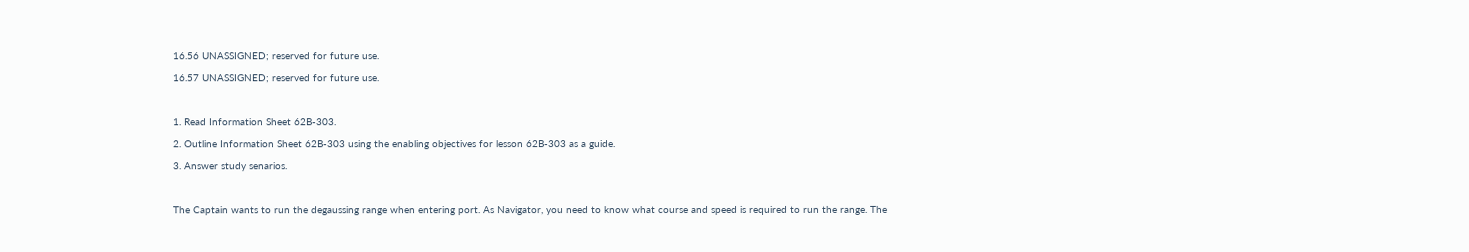16.56 UNASSIGNED; reserved for future use.

16.57 UNASSIGNED; reserved for future use.



1. Read Information Sheet 62B-303.

2. Outline Information Sheet 62B-303 using the enabling objectives for lesson 62B-303 as a guide.

3. Answer study senarios.



The Captain wants to run the degaussing range when entering port. As Navigator, you need to know what course and speed is required to run the range. The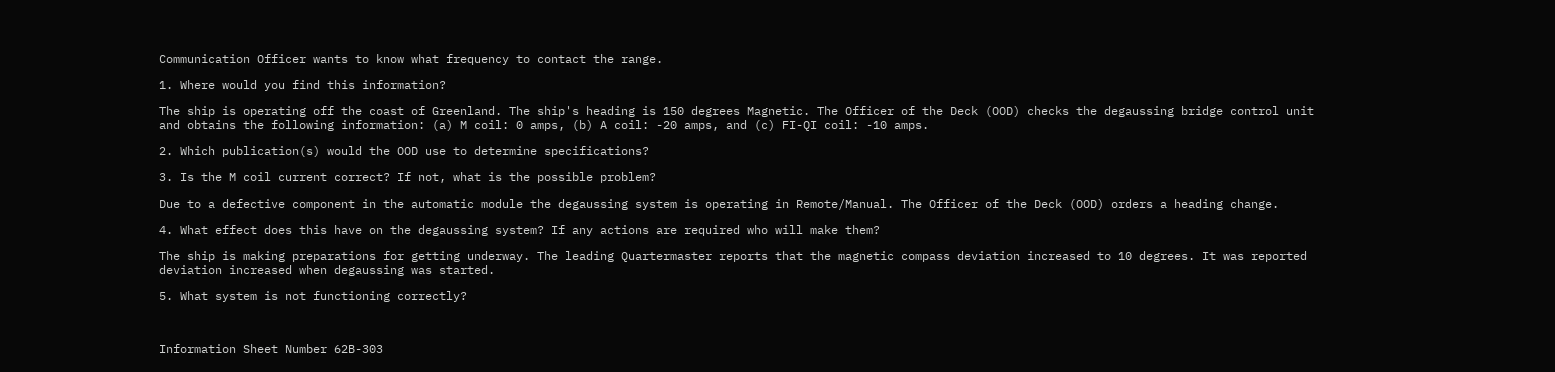Communication Officer wants to know what frequency to contact the range.

1. Where would you find this information?

The ship is operating off the coast of Greenland. The ship's heading is 150 degrees Magnetic. The Officer of the Deck (OOD) checks the degaussing bridge control unit and obtains the following information: (a) M coil: 0 amps, (b) A coil: -20 amps, and (c) FI-QI coil: -10 amps.

2. Which publication(s) would the OOD use to determine specifications?

3. Is the M coil current correct? If not, what is the possible problem?

Due to a defective component in the automatic module the degaussing system is operating in Remote/Manual. The Officer of the Deck (OOD) orders a heading change.

4. What effect does this have on the degaussing system? If any actions are required who will make them?

The ship is making preparations for getting underway. The leading Quartermaster reports that the magnetic compass deviation increased to 10 degrees. It was reported deviation increased when degaussing was started.

5. What system is not functioning correctly?



Information Sheet Number 62B-303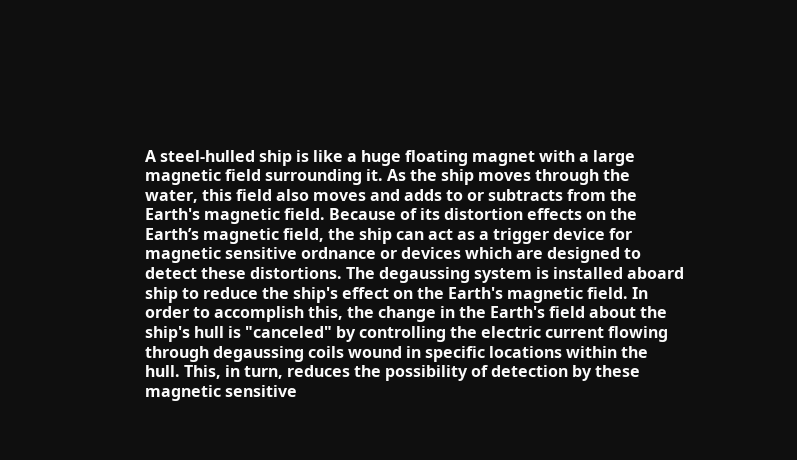A steel-hulled ship is like a huge floating magnet with a large magnetic field surrounding it. As the ship moves through the water, this field also moves and adds to or subtracts from the Earth's magnetic field. Because of its distortion effects on the Earth’s magnetic field, the ship can act as a trigger device for magnetic sensitive ordnance or devices which are designed to detect these distortions. The degaussing system is installed aboard ship to reduce the ship's effect on the Earth's magnetic field. In order to accomplish this, the change in the Earth's field about the ship's hull is "canceled" by controlling the electric current flowing through degaussing coils wound in specific locations within the hull. This, in turn, reduces the possibility of detection by these magnetic sensitive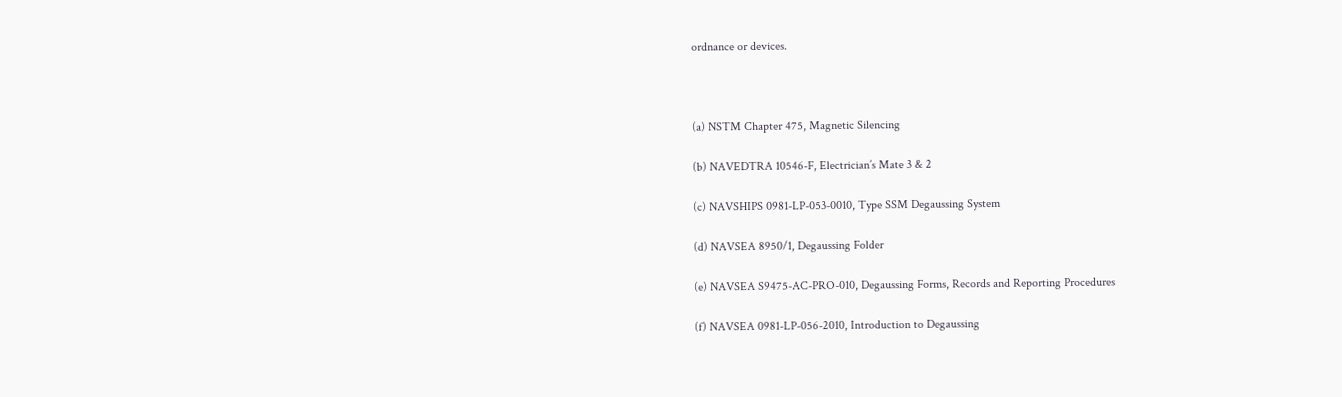ordnance or devices.



(a) NSTM Chapter 475, Magnetic Silencing

(b) NAVEDTRA 10546-F, Electrician’s Mate 3 & 2

(c) NAVSHIPS 0981-LP-053-0010, Type SSM Degaussing System

(d) NAVSEA 8950/1, Degaussing Folder

(e) NAVSEA S9475-AC-PRO-010, Degaussing Forms, Records and Reporting Procedures

(f) NAVSEA 0981-LP-056-2010, Introduction to Degaussing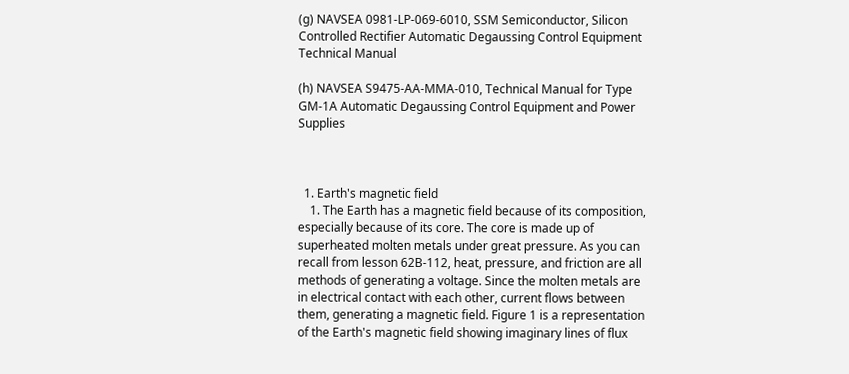(g) NAVSEA 0981-LP-069-6010, SSM Semiconductor, Silicon Controlled Rectifier Automatic Degaussing Control Equipment Technical Manual

(h) NAVSEA S9475-AA-MMA-010, Technical Manual for Type GM-1A Automatic Degaussing Control Equipment and Power Supplies



  1. Earth's magnetic field
    1. The Earth has a magnetic field because of its composition, especially because of its core. The core is made up of superheated molten metals under great pressure. As you can recall from lesson 62B-112, heat, pressure, and friction are all methods of generating a voltage. Since the molten metals are in electrical contact with each other, current flows between them, generating a magnetic field. Figure 1 is a representation of the Earth's magnetic field showing imaginary lines of flux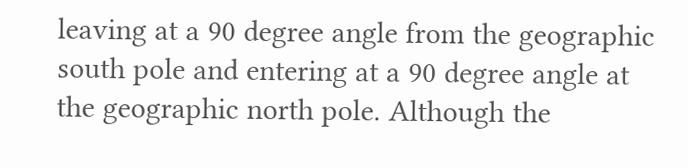leaving at a 90 degree angle from the geographic south pole and entering at a 90 degree angle at the geographic north pole. Although the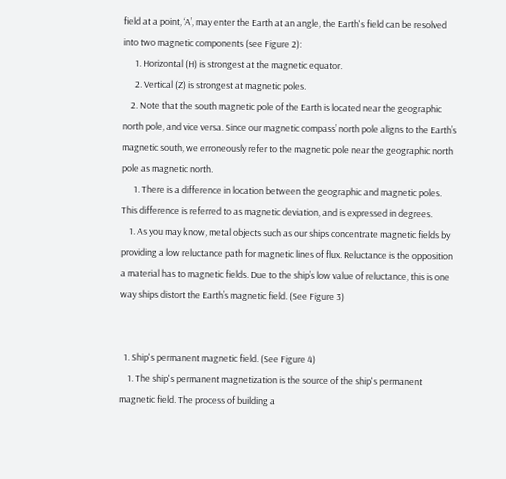field at a point, ‘A’, may enter the Earth at an angle, the Earth's field can be resolved into two magnetic components (see Figure 2):
      1. Horizontal (H) is strongest at the magnetic equator.
      2. Vertical (Z) is strongest at magnetic poles.
    2. Note that the south magnetic pole of the Earth is located near the geographic north pole, and vice versa. Since our magnetic compass’ north pole aligns to the Earth’s magnetic south, we erroneously refer to the magnetic pole near the geographic north pole as magnetic north.
      1. There is a difference in location between the geographic and magnetic poles. This difference is referred to as magnetic deviation, and is expressed in degrees.
    1. As you may know, metal objects such as our ships concentrate magnetic fields by providing a low reluctance path for magnetic lines of flux. Reluctance is the opposition a material has to magnetic fields. Due to the ship’s low value of reluctance, this is one way ships distort the Earth’s magnetic field. (See Figure 3)


  1. Ship's permanent magnetic field. (See Figure 4)
    1. The ship's permanent magnetization is the source of the ship's permanent magnetic field. The process of building a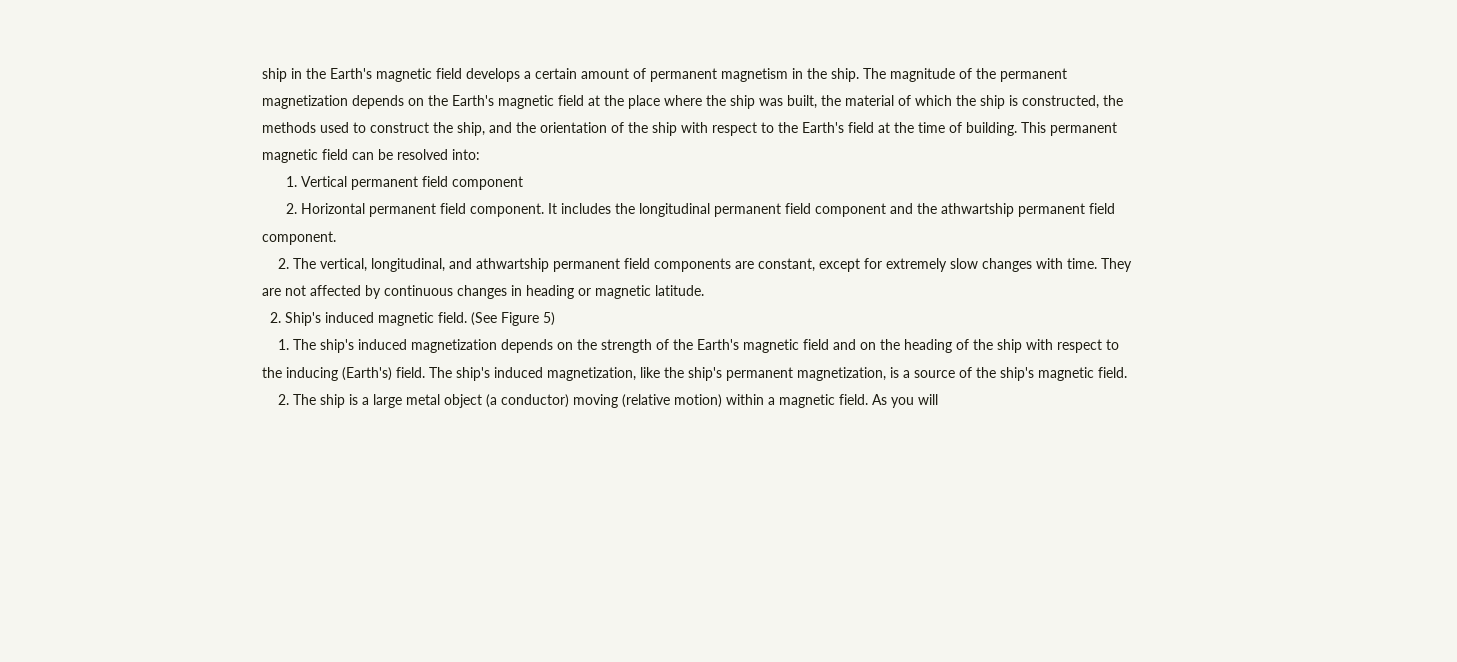ship in the Earth's magnetic field develops a certain amount of permanent magnetism in the ship. The magnitude of the permanent magnetization depends on the Earth's magnetic field at the place where the ship was built, the material of which the ship is constructed, the methods used to construct the ship, and the orientation of the ship with respect to the Earth's field at the time of building. This permanent magnetic field can be resolved into:
      1. Vertical permanent field component
      2. Horizontal permanent field component. It includes the longitudinal permanent field component and the athwartship permanent field component.
    2. The vertical, longitudinal, and athwartship permanent field components are constant, except for extremely slow changes with time. They are not affected by continuous changes in heading or magnetic latitude.
  2. Ship's induced magnetic field. (See Figure 5)
    1. The ship's induced magnetization depends on the strength of the Earth's magnetic field and on the heading of the ship with respect to the inducing (Earth's) field. The ship's induced magnetization, like the ship's permanent magnetization, is a source of the ship's magnetic field.
    2. The ship is a large metal object (a conductor) moving (relative motion) within a magnetic field. As you will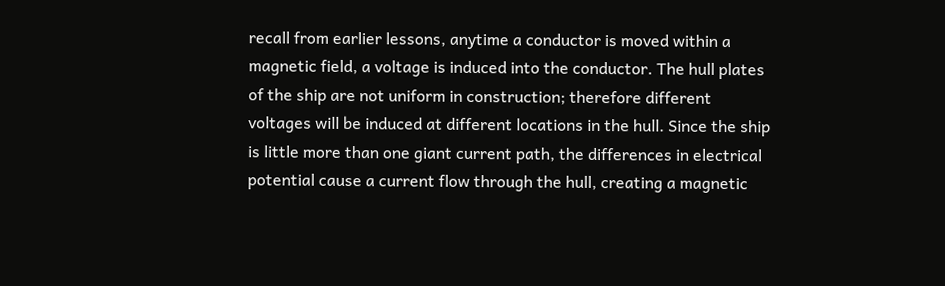recall from earlier lessons, anytime a conductor is moved within a magnetic field, a voltage is induced into the conductor. The hull plates of the ship are not uniform in construction; therefore different voltages will be induced at different locations in the hull. Since the ship is little more than one giant current path, the differences in electrical potential cause a current flow through the hull, creating a magnetic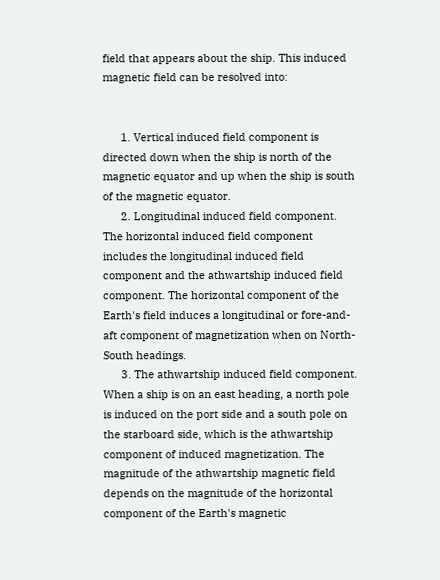field that appears about the ship. This induced magnetic field can be resolved into:


      1. Vertical induced field component is directed down when the ship is north of the magnetic equator and up when the ship is south of the magnetic equator.
      2. Longitudinal induced field component. The horizontal induced field component includes the longitudinal induced field component and the athwartship induced field component. The horizontal component of the Earth's field induces a longitudinal or fore-and-aft component of magnetization when on North-South headings.
      3. The athwartship induced field component. When a ship is on an east heading, a north pole is induced on the port side and a south pole on the starboard side, which is the athwartship component of induced magnetization. The magnitude of the athwartship magnetic field depends on the magnitude of the horizontal component of the Earth's magnetic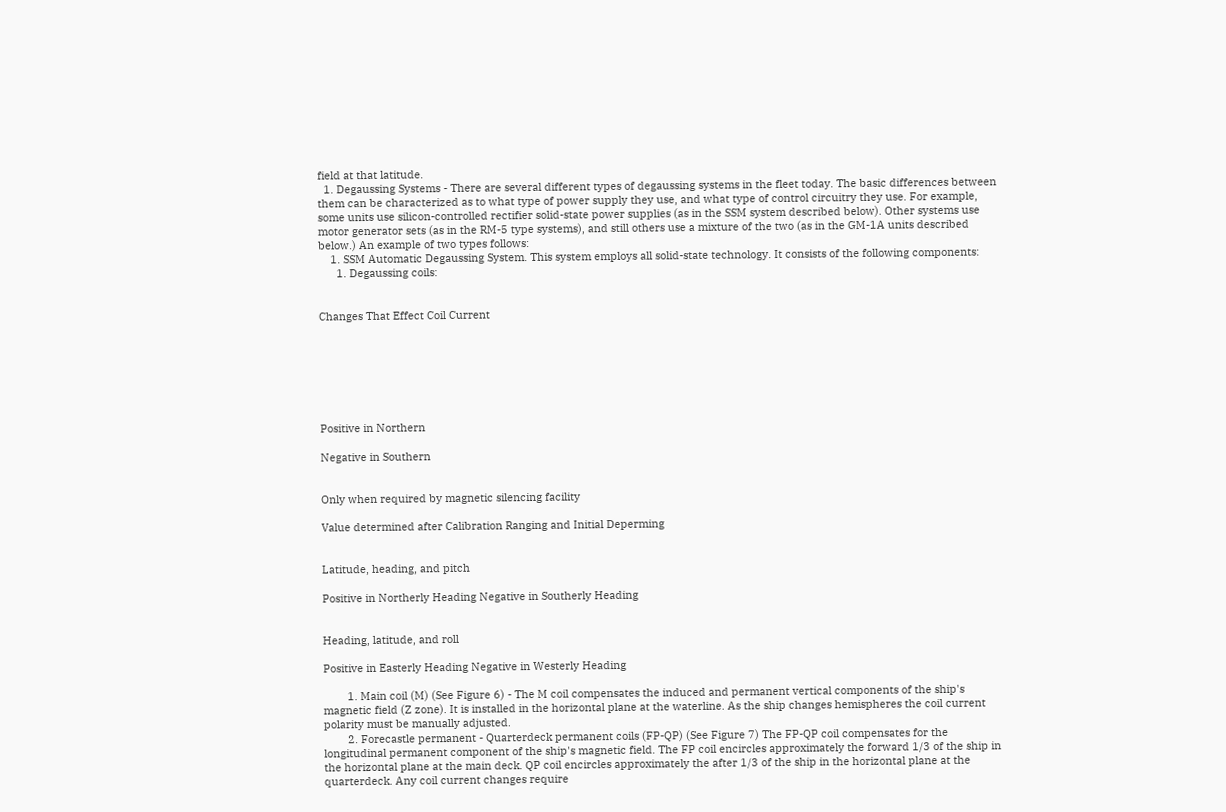field at that latitude.
  1. Degaussing Systems - There are several different types of degaussing systems in the fleet today. The basic differences between them can be characterized as to what type of power supply they use, and what type of control circuitry they use. For example, some units use silicon-controlled rectifier solid-state power supplies (as in the SSM system described below). Other systems use motor generator sets (as in the RM-5 type systems), and still others use a mixture of the two (as in the GM-1A units described below.) An example of two types follows:
    1. SSM Automatic Degaussing System. This system employs all solid-state technology. It consists of the following components:
      1. Degaussing coils:


Changes That Effect Coil Current







Positive in Northern

Negative in Southern


Only when required by magnetic silencing facility

Value determined after Calibration Ranging and Initial Deperming


Latitude, heading, and pitch

Positive in Northerly Heading Negative in Southerly Heading


Heading, latitude, and roll

Positive in Easterly Heading Negative in Westerly Heading

        1. Main coil (M) (See Figure 6) - The M coil compensates the induced and permanent vertical components of the ship's magnetic field (Z zone). It is installed in the horizontal plane at the waterline. As the ship changes hemispheres the coil current polarity must be manually adjusted.
        2. Forecastle permanent - Quarterdeck permanent coils (FP-QP) (See Figure 7) The FP-QP coil compensates for the longitudinal permanent component of the ship's magnetic field. The FP coil encircles approximately the forward 1/3 of the ship in the horizontal plane at the main deck. QP coil encircles approximately the after 1/3 of the ship in the horizontal plane at the quarterdeck. Any coil current changes require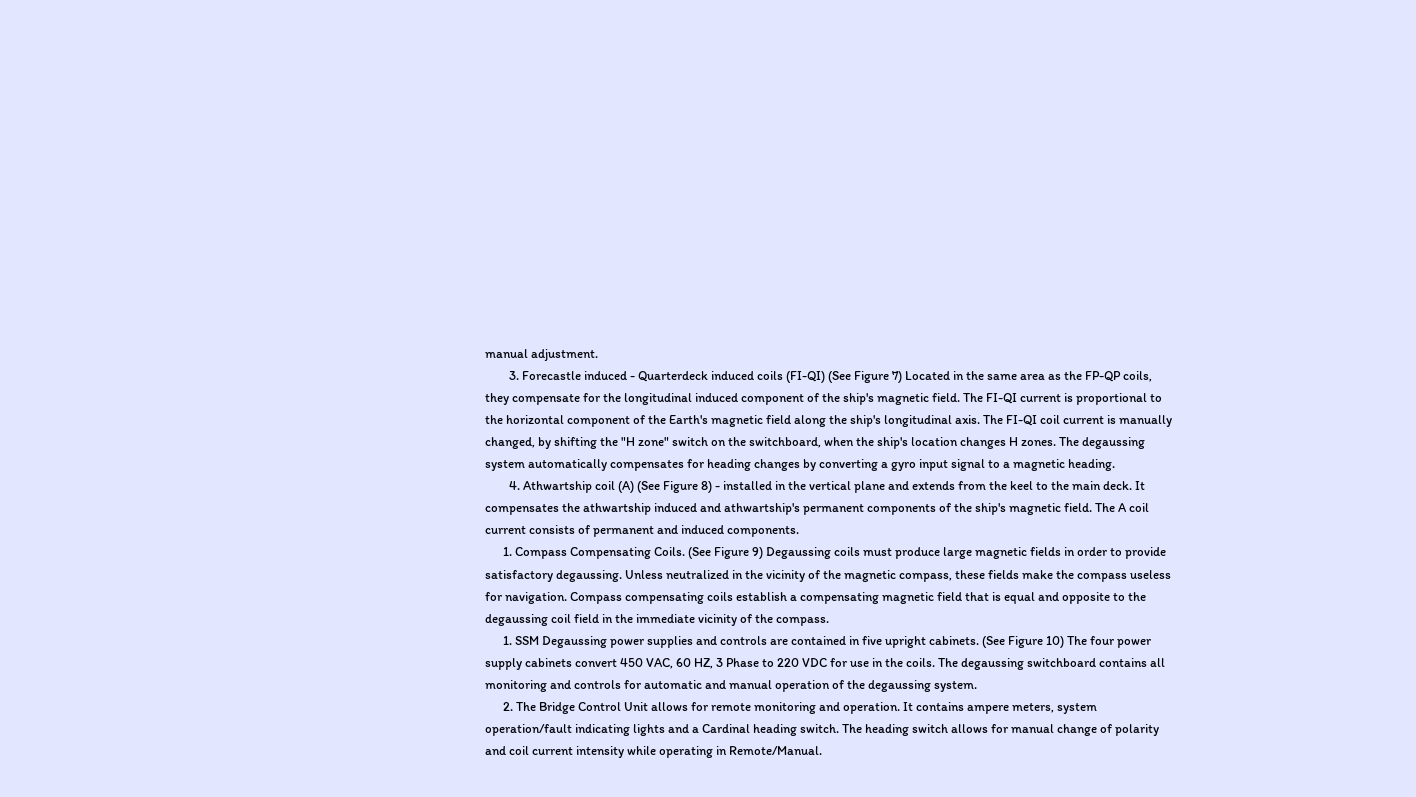manual adjustment.
        3. Forecastle induced - Quarterdeck induced coils (FI-QI) (See Figure 7) Located in the same area as the FP-QP coils, they compensate for the longitudinal induced component of the ship's magnetic field. The FI-QI current is proportional to the horizontal component of the Earth's magnetic field along the ship's longitudinal axis. The FI-QI coil current is manually changed, by shifting the "H zone" switch on the switchboard, when the ship's location changes H zones. The degaussing system automatically compensates for heading changes by converting a gyro input signal to a magnetic heading.
        4. Athwartship coil (A) (See Figure 8) - installed in the vertical plane and extends from the keel to the main deck. It compensates the athwartship induced and athwartship's permanent components of the ship's magnetic field. The A coil current consists of permanent and induced components.
      1. Compass Compensating Coils. (See Figure 9) Degaussing coils must produce large magnetic fields in order to provide satisfactory degaussing. Unless neutralized in the vicinity of the magnetic compass, these fields make the compass useless for navigation. Compass compensating coils establish a compensating magnetic field that is equal and opposite to the degaussing coil field in the immediate vicinity of the compass.
      1. SSM Degaussing power supplies and controls are contained in five upright cabinets. (See Figure 10) The four power supply cabinets convert 450 VAC, 60 HZ, 3 Phase to 220 VDC for use in the coils. The degaussing switchboard contains all monitoring and controls for automatic and manual operation of the degaussing system.
      2. The Bridge Control Unit allows for remote monitoring and operation. It contains ampere meters, system operation/fault indicating lights and a Cardinal heading switch. The heading switch allows for manual change of polarity and coil current intensity while operating in Remote/Manual.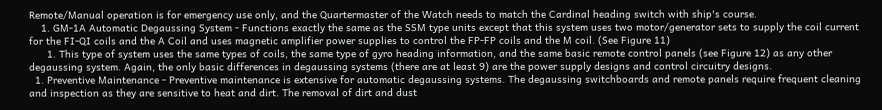Remote/Manual operation is for emergency use only, and the Quartermaster of the Watch needs to match the Cardinal heading switch with ship's course.
    1. GM-1A Automatic Degaussing System - Functions exactly the same as the SSM type units except that this system uses two motor/generator sets to supply the coil current for the FI-QI coils and the A Coil and uses magnetic amplifier power supplies to control the FP-FP coils and the M coil. (See Figure 11)
      1. This type of system uses the same types of coils, the same type of gyro heading information, and the same basic remote control panels (see Figure 12) as any other degaussing system. Again, the only basic differences in degaussing systems (there are at least 9) are the power supply designs and control circuitry designs.
  1. Preventive Maintenance - Preventive maintenance is extensive for automatic degaussing systems. The degaussing switchboards and remote panels require frequent cleaning and inspection as they are sensitive to heat and dirt. The removal of dirt and dust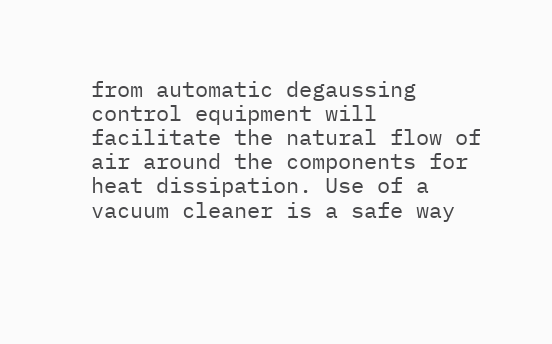from automatic degaussing control equipment will facilitate the natural flow of air around the components for heat dissipation. Use of a vacuum cleaner is a safe way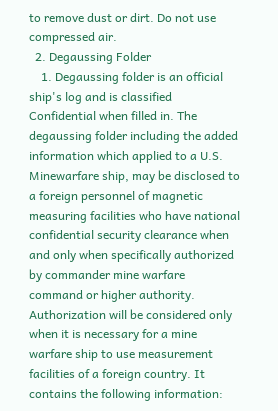to remove dust or dirt. Do not use compressed air.
  2. Degaussing Folder
    1. Degaussing folder is an official ship's log and is classified Confidential when filled in. The degaussing folder including the added information which applied to a U.S. Minewarfare ship, may be disclosed to a foreign personnel of magnetic measuring facilities who have national confidential security clearance when and only when specifically authorized by commander mine warfare command or higher authority. Authorization will be considered only when it is necessary for a mine warfare ship to use measurement facilities of a foreign country. It contains the following information: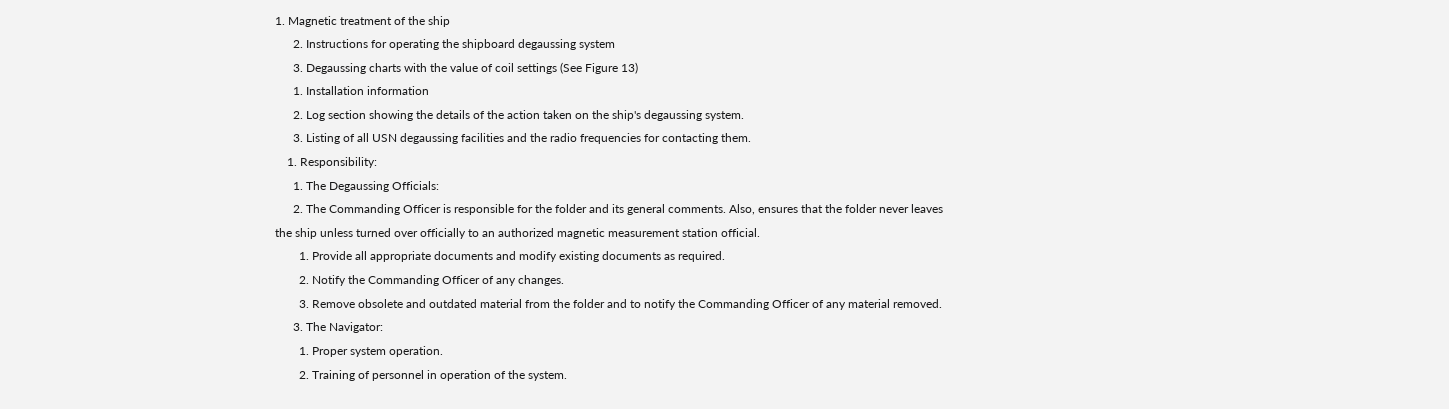1. Magnetic treatment of the ship
      2. Instructions for operating the shipboard degaussing system
      3. Degaussing charts with the value of coil settings (See Figure 13)
      1. Installation information
      2. Log section showing the details of the action taken on the ship's degaussing system.
      3. Listing of all USN degaussing facilities and the radio frequencies for contacting them.
    1. Responsibility:
      1. The Degaussing Officials:
      2. The Commanding Officer is responsible for the folder and its general comments. Also, ensures that the folder never leaves the ship unless turned over officially to an authorized magnetic measurement station official.
        1. Provide all appropriate documents and modify existing documents as required.
        2. Notify the Commanding Officer of any changes.
        3. Remove obsolete and outdated material from the folder and to notify the Commanding Officer of any material removed.
      3. The Navigator:
        1. Proper system operation.
        2. Training of personnel in operation of the system.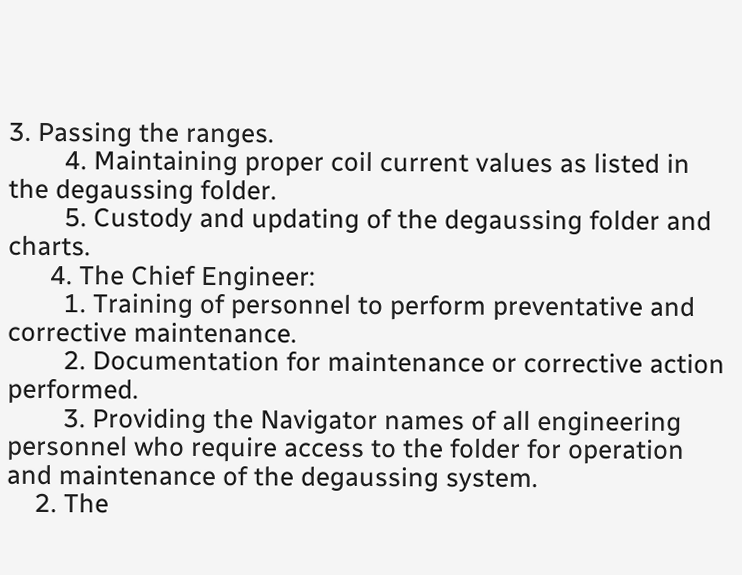3. Passing the ranges.
        4. Maintaining proper coil current values as listed in the degaussing folder.
        5. Custody and updating of the degaussing folder and charts.
      4. The Chief Engineer:
        1. Training of personnel to perform preventative and corrective maintenance.
        2. Documentation for maintenance or corrective action performed.
        3. Providing the Navigator names of all engineering personnel who require access to the folder for operation and maintenance of the degaussing system.
    2. The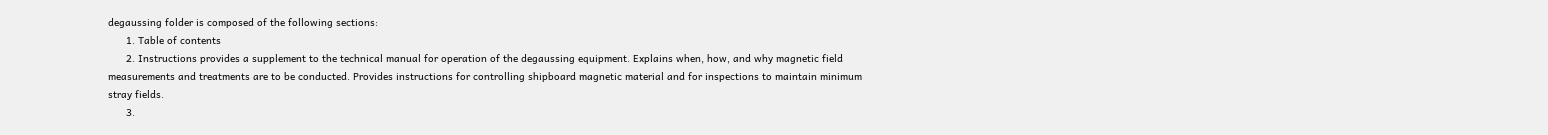degaussing folder is composed of the following sections:
      1. Table of contents
      2. Instructions provides a supplement to the technical manual for operation of the degaussing equipment. Explains when, how, and why magnetic field measurements and treatments are to be conducted. Provides instructions for controlling shipboard magnetic material and for inspections to maintain minimum stray fields.
      3.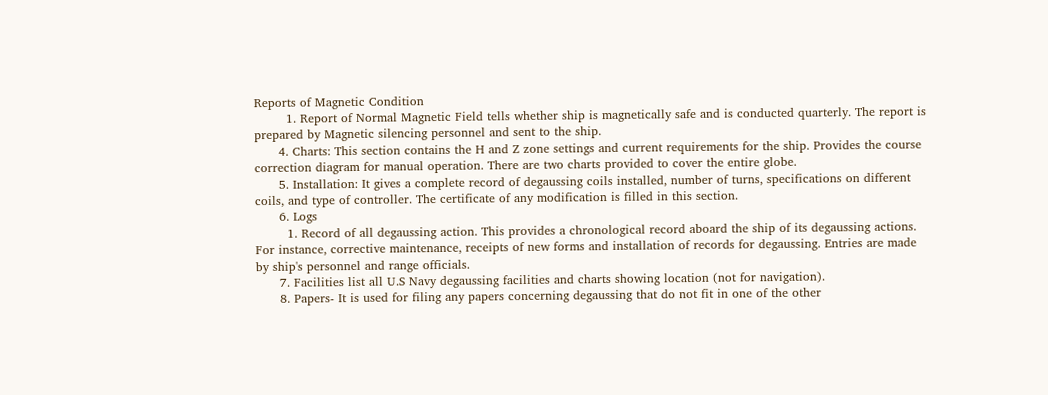Reports of Magnetic Condition
        1. Report of Normal Magnetic Field tells whether ship is magnetically safe and is conducted quarterly. The report is prepared by Magnetic silencing personnel and sent to the ship.
      4. Charts: This section contains the H and Z zone settings and current requirements for the ship. Provides the course correction diagram for manual operation. There are two charts provided to cover the entire globe.
      5. Installation: It gives a complete record of degaussing coils installed, number of turns, specifications on different coils, and type of controller. The certificate of any modification is filled in this section.
      6. Logs
        1. Record of all degaussing action. This provides a chronological record aboard the ship of its degaussing actions. For instance, corrective maintenance, receipts of new forms and installation of records for degaussing. Entries are made by ship's personnel and range officials.
      7. Facilities list all U.S Navy degaussing facilities and charts showing location (not for navigation).
      8. Papers- It is used for filing any papers concerning degaussing that do not fit in one of the other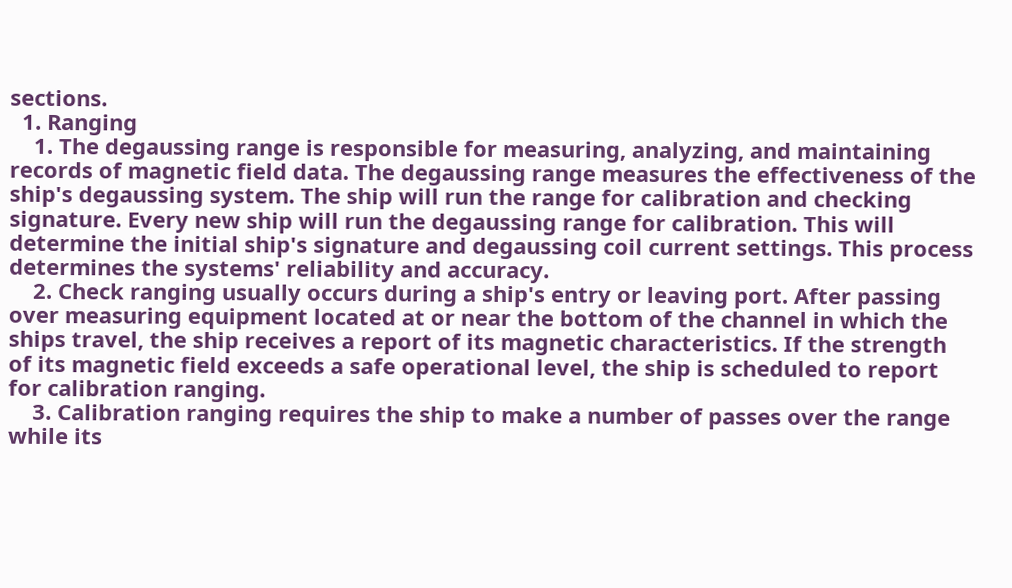sections.
  1. Ranging
    1. The degaussing range is responsible for measuring, analyzing, and maintaining records of magnetic field data. The degaussing range measures the effectiveness of the ship's degaussing system. The ship will run the range for calibration and checking signature. Every new ship will run the degaussing range for calibration. This will determine the initial ship's signature and degaussing coil current settings. This process determines the systems' reliability and accuracy.
    2. Check ranging usually occurs during a ship's entry or leaving port. After passing over measuring equipment located at or near the bottom of the channel in which the ships travel, the ship receives a report of its magnetic characteristics. If the strength of its magnetic field exceeds a safe operational level, the ship is scheduled to report for calibration ranging.
    3. Calibration ranging requires the ship to make a number of passes over the range while its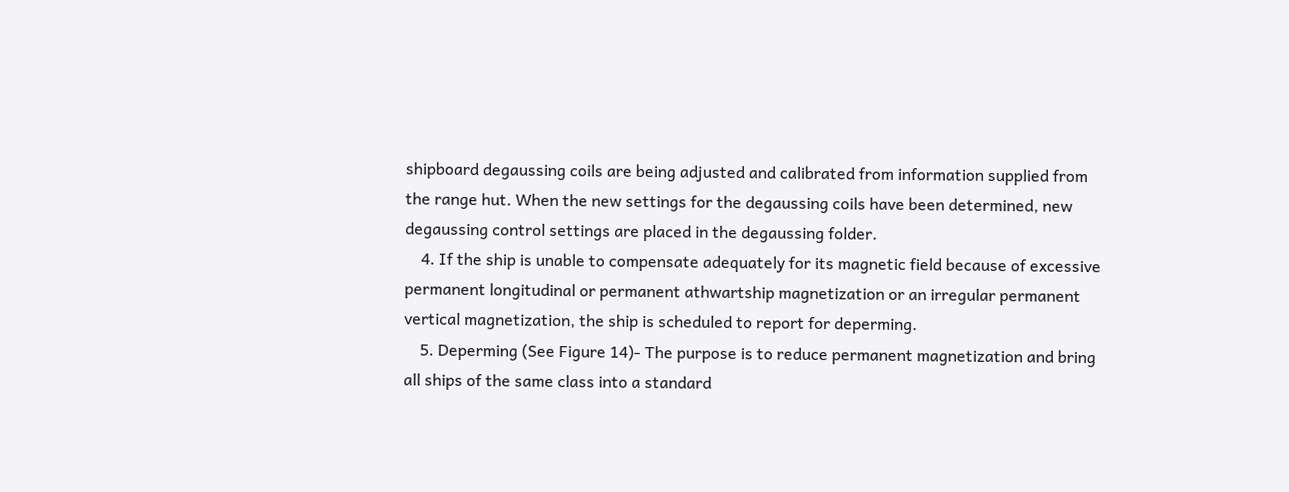shipboard degaussing coils are being adjusted and calibrated from information supplied from the range hut. When the new settings for the degaussing coils have been determined, new degaussing control settings are placed in the degaussing folder.
    4. If the ship is unable to compensate adequately for its magnetic field because of excessive permanent longitudinal or permanent athwartship magnetization or an irregular permanent vertical magnetization, the ship is scheduled to report for deperming.
    5. Deperming (See Figure 14)- The purpose is to reduce permanent magnetization and bring all ships of the same class into a standard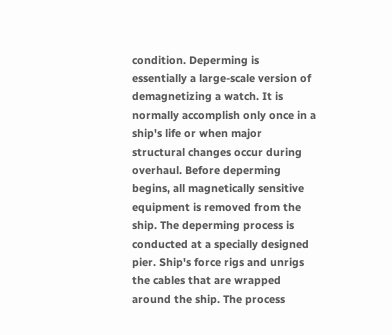condition. Deperming is essentially a large-scale version of demagnetizing a watch. It is normally accomplish only once in a ship's life or when major structural changes occur during overhaul. Before deperming begins, all magnetically sensitive equipment is removed from the ship. The deperming process is conducted at a specially designed pier. Ship's force rigs and unrigs the cables that are wrapped around the ship. The process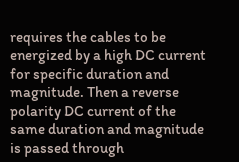requires the cables to be energized by a high DC current for specific duration and magnitude. Then a reverse polarity DC current of the same duration and magnitude is passed through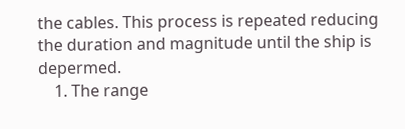the cables. This process is repeated reducing the duration and magnitude until the ship is depermed.
    1. The range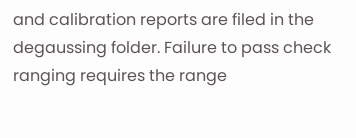and calibration reports are filed in the degaussing folder. Failure to pass check ranging requires the range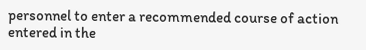personnel to enter a recommended course of action entered in the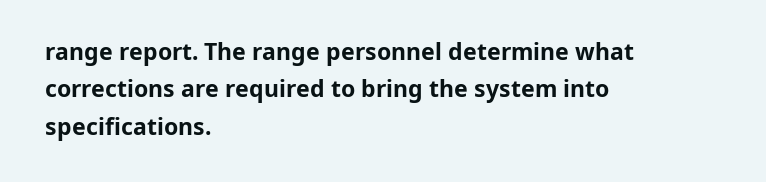range report. The range personnel determine what corrections are required to bring the system into specifications.